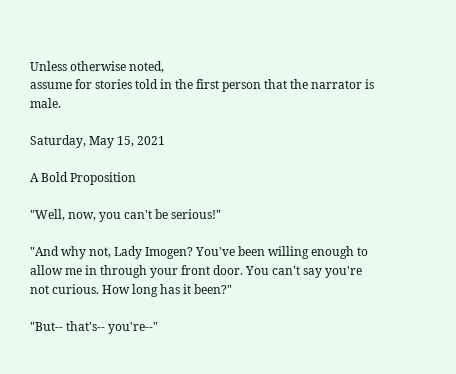Unless otherwise noted,
assume for stories told in the first person that the narrator is male.

Saturday, May 15, 2021

A Bold Proposition

"Well, now, you can't be serious!"

"And why not, Lady Imogen? You've been willing enough to allow me in through your front door. You can't say you're not curious. How long has it been?"

"But-- that's-- you're--"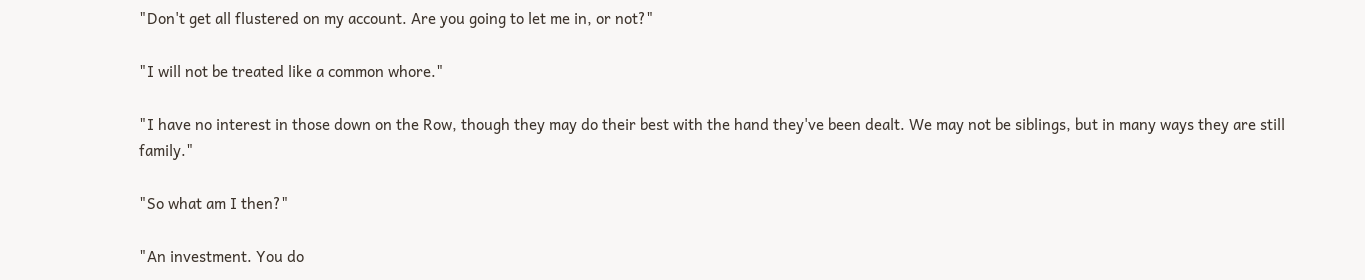"Don't get all flustered on my account. Are you going to let me in, or not?"

"I will not be treated like a common whore."

"I have no interest in those down on the Row, though they may do their best with the hand they've been dealt. We may not be siblings, but in many ways they are still family."

"So what am I then?"

"An investment. You do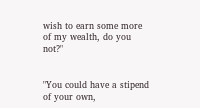wish to earn some more of my wealth, do you not?"


"You could have a stipend of your own,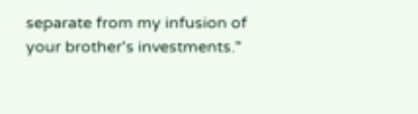separate from my infusion of your brother's investments."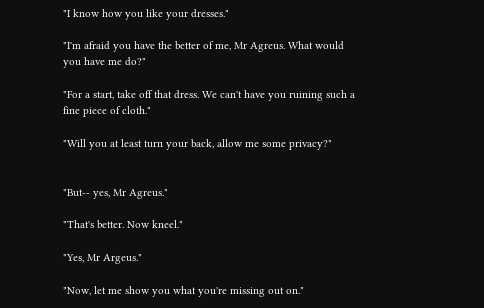"I know how you like your dresses."

"I'm afraid you have the better of me, Mr Agreus. What would you have me do?"

"For a start, take off that dress. We can't have you ruining such a fine piece of cloth."

"Will you at least turn your back, allow me some privacy?"


"But-- yes, Mr Agreus."

"That's better. Now kneel."

"Yes, Mr Argeus."

"Now, let me show you what you're missing out on."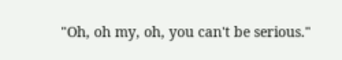"Oh, oh my, oh, you can't be serious."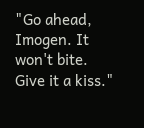"Go ahead, Imogen. It won't bite. Give it a kiss."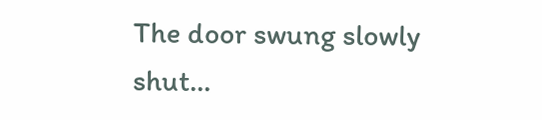The door swung slowly shut...